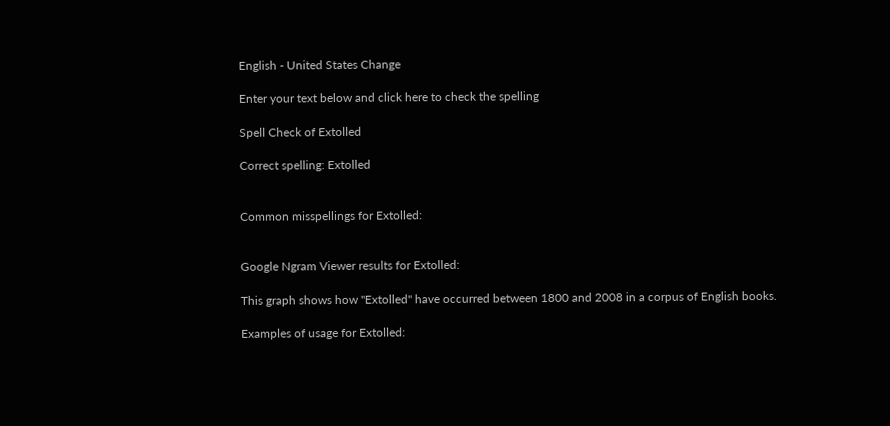English - United States Change

Enter your text below and click here to check the spelling

Spell Check of Extolled

Correct spelling: Extolled


Common misspellings for Extolled:


Google Ngram Viewer results for Extolled:

This graph shows how "Extolled" have occurred between 1800 and 2008 in a corpus of English books.

Examples of usage for Extolled: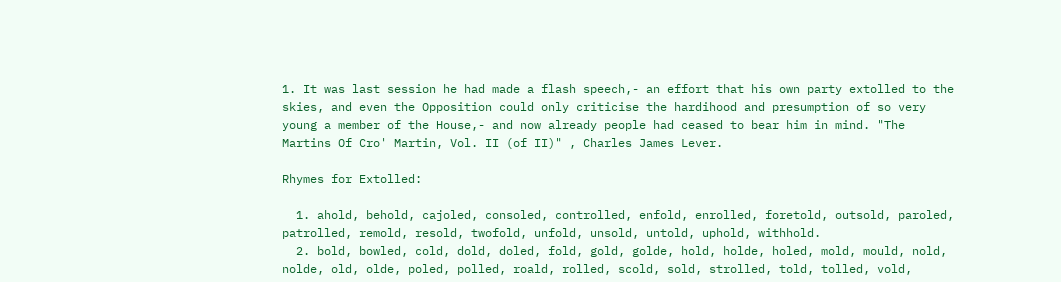1. It was last session he had made a flash speech,- an effort that his own party extolled to the skies, and even the Opposition could only criticise the hardihood and presumption of so very young a member of the House,- and now already people had ceased to bear him in mind. "The Martins Of Cro' Martin, Vol. II (of II)" , Charles James Lever.

Rhymes for Extolled:

  1. ahold, behold, cajoled, consoled, controlled, enfold, enrolled, foretold, outsold, paroled, patrolled, remold, resold, twofold, unfold, unsold, untold, uphold, withhold.
  2. bold, bowled, cold, dold, doled, fold, gold, golde, hold, holde, holed, mold, mould, nold, nolde, old, olde, poled, polled, roald, rolled, scold, sold, strolled, told, tolled, vold,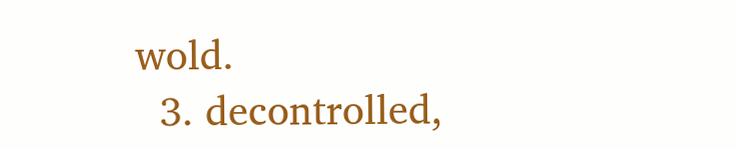wold.
  3. decontrolled,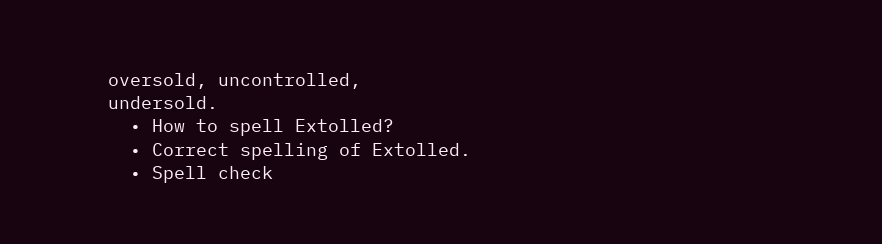oversold, uncontrolled, undersold.
  • How to spell Extolled?
  • Correct spelling of Extolled.
  • Spell check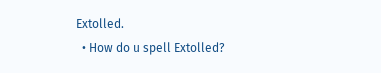Extolled.
  • How do u spell Extolled?